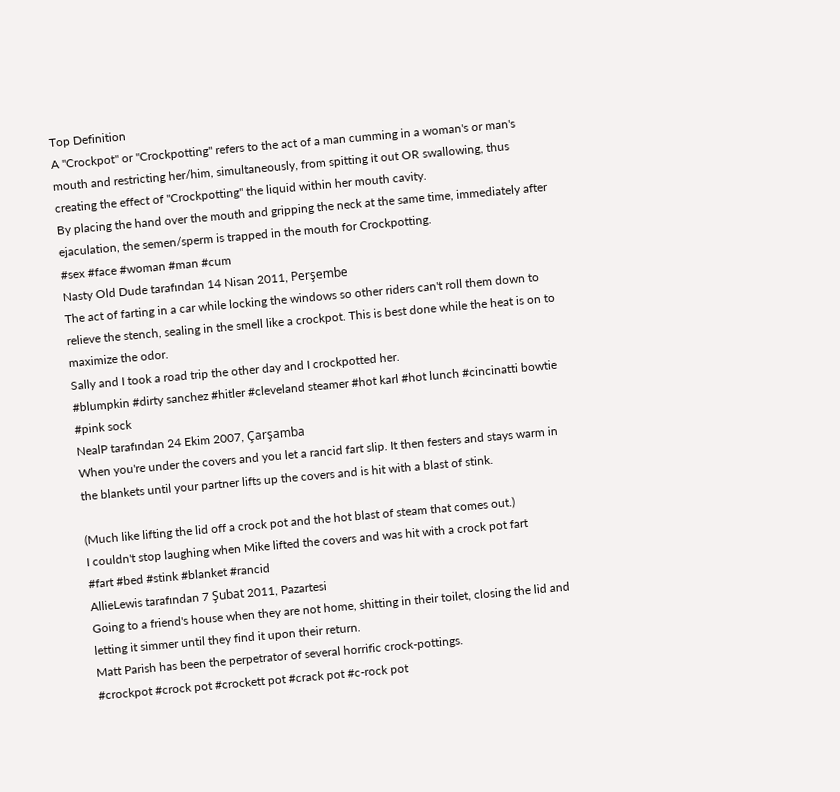Top Definition
A "Crockpot" or "Crockpotting" refers to the act of a man cumming in a woman's or man's mouth and restricting her/him, simultaneously, from spitting it out OR swallowing, thus creating the effect of "Crockpotting" the liquid within her mouth cavity.
By placing the hand over the mouth and gripping the neck at the same time, immediately after ejaculation, the semen/sperm is trapped in the mouth for Crockpotting.
#sex #face #woman #man #cum
Nasty Old Dude tarafından 14 Nisan 2011, Perşembe
The act of farting in a car while locking the windows so other riders can't roll them down to relieve the stench, sealing in the smell like a crockpot. This is best done while the heat is on to maximize the odor.
Sally and I took a road trip the other day and I crockpotted her.
#blumpkin #dirty sanchez #hitler #cleveland steamer #hot karl #hot lunch #cincinatti bowtie #pink sock
NealP tarafından 24 Ekim 2007, Çarşamba
When you're under the covers and you let a rancid fart slip. It then festers and stays warm in the blankets until your partner lifts up the covers and is hit with a blast of stink.

(Much like lifting the lid off a crock pot and the hot blast of steam that comes out.)
I couldn't stop laughing when Mike lifted the covers and was hit with a crock pot fart
#fart #bed #stink #blanket #rancid
AllieLewis tarafından 7 Şubat 2011, Pazartesi
Going to a friend's house when they are not home, shitting in their toilet, closing the lid and letting it simmer until they find it upon their return.
Matt Parish has been the perpetrator of several horrific crock-pottings.
#crockpot #crock pot #crockett pot #crack pot #c-rock pot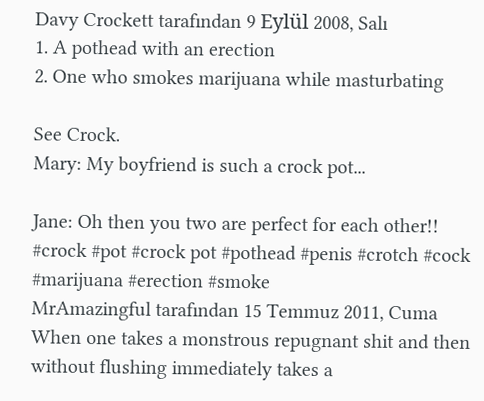Davy Crockett tarafından 9 Eylül 2008, Salı
1. A pothead with an erection
2. One who smokes marijuana while masturbating

See Crock.
Mary: My boyfriend is such a crock pot...

Jane: Oh then you two are perfect for each other!!
#crock #pot #crock pot #pothead #penis #crotch #cock #marijuana #erection #smoke
MrAmazingful tarafından 15 Temmuz 2011, Cuma
When one takes a monstrous repugnant shit and then without flushing immediately takes a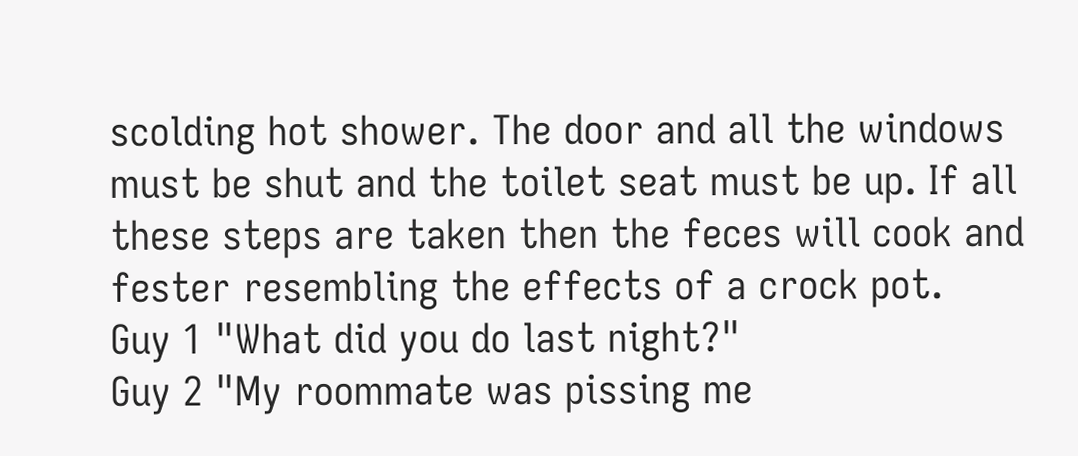scolding hot shower. The door and all the windows must be shut and the toilet seat must be up. If all these steps are taken then the feces will cook and fester resembling the effects of a crock pot.
Guy 1 "What did you do last night?"
Guy 2 "My roommate was pissing me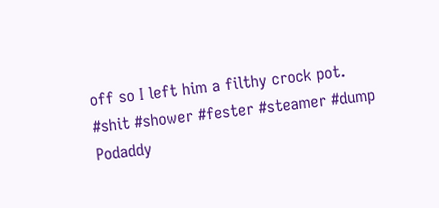off so I left him a filthy crock pot.
#shit #shower #fester #steamer #dump
Podaddy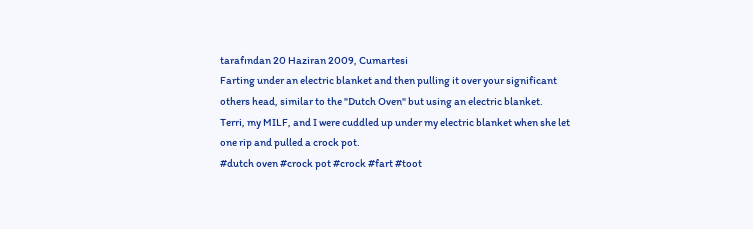tarafından 20 Haziran 2009, Cumartesi
Farting under an electric blanket and then pulling it over your significant others head, similar to the "Dutch Oven" but using an electric blanket.
Terri, my MILF, and I were cuddled up under my electric blanket when she let one rip and pulled a crock pot.
#dutch oven #crock pot #crock #fart #toot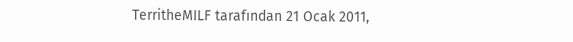TerritheMILF tarafından 21 Ocak 2011,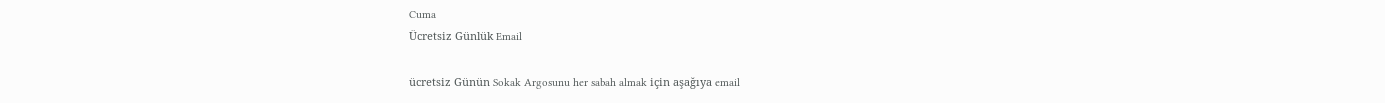Cuma
Ücretsiz Günlük Email

ücretsiz Günün Sokak Argosunu her sabah almak için aşağıya email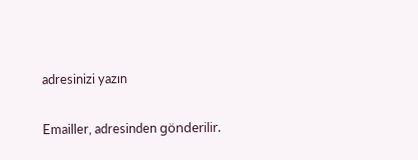adresinizi yazın

Emailler, adresinden gönderilir.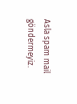Asla spam mail göndermeyiz.